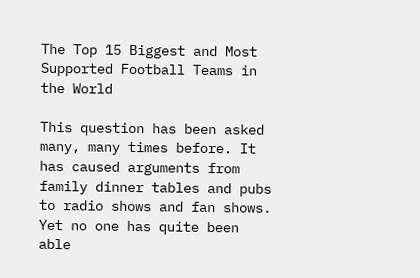The Top 15 Biggest and Most Supported Football Teams in the World

This question has been asked many, many times before. It has caused arguments from family dinner tables and pubs to radio shows and fan shows. Yet no one has quite been able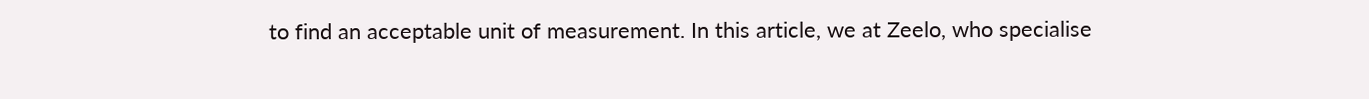to find an acceptable unit of measurement. In this article, we at Zeelo, who specialise